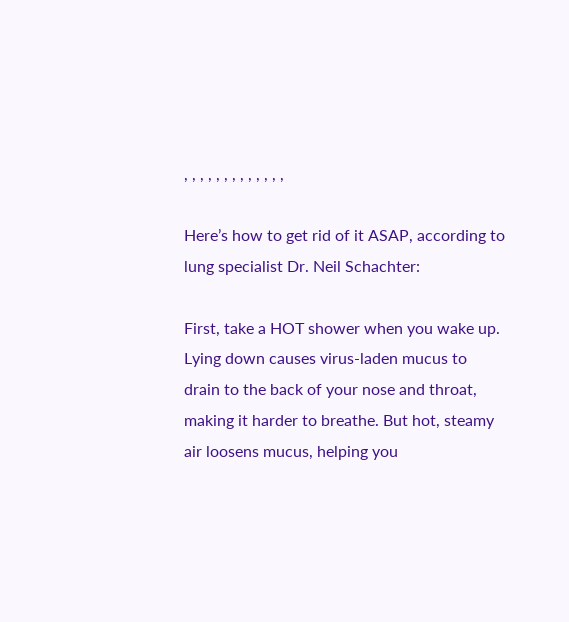, , , , , , , , , , , , ,

Here’s how to get rid of it ASAP, according to lung specialist Dr. Neil Schachter:

First, take a HOT shower when you wake up. Lying down causes virus-laden mucus to drain to the back of your nose and throat, making it harder to breathe. But hot, steamy air loosens mucus, helping you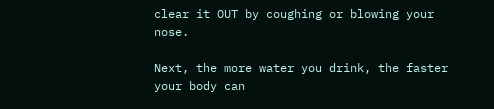clear it OUT by coughing or blowing your nose.

Next, the more water you drink, the faster your body can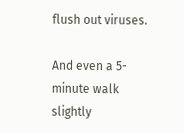flush out viruses.

And even a 5-minute walk slightly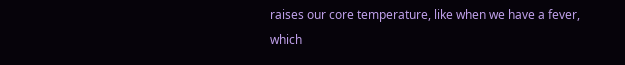raises our core temperature, like when we have a fever, which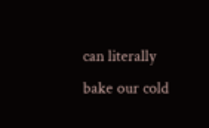can literally bake our cold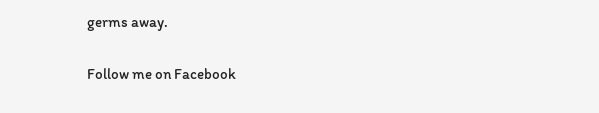germs away.

Follow me on Facebook